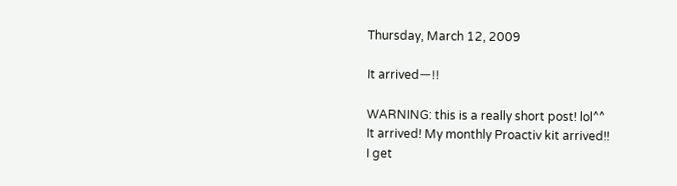Thursday, March 12, 2009

It arrivedー!!

WARNING: this is a really short post! lol^^
It arrived! My monthly Proactiv kit arrived!!
I get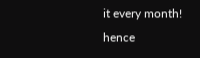it every month! hence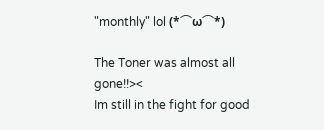"monthly" lol (*⌒ω⌒*)

The Toner was almost all gone!!><
Im still in the fight for good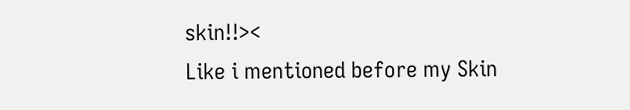skin!!><
Like i mentioned before my Skin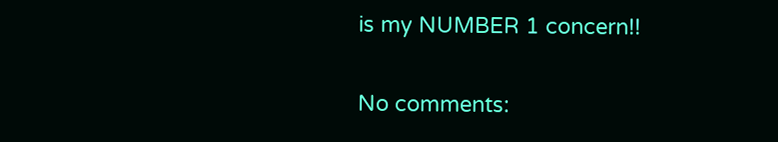is my NUMBER 1 concern!!


No comments: